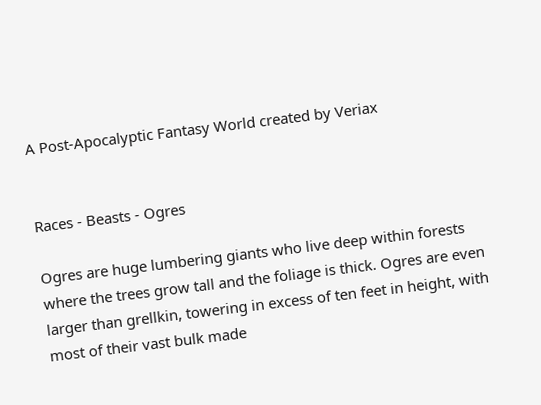A Post-Apocalyptic Fantasy World created by Veriax


Races - Beasts - Ogres

Ogres are huge lumbering giants who live deep within forests where the trees grow tall and the foliage is thick. Ogres are even larger than grellkin, towering in excess of ten feet in height, with most of their vast bulk made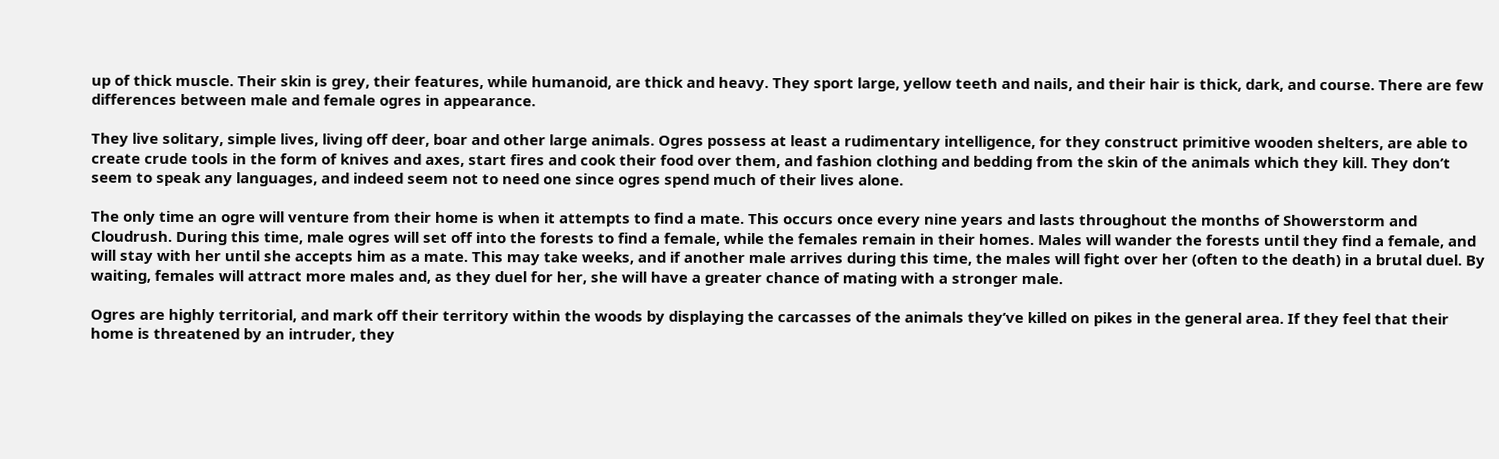up of thick muscle. Their skin is grey, their features, while humanoid, are thick and heavy. They sport large, yellow teeth and nails, and their hair is thick, dark, and course. There are few differences between male and female ogres in appearance.

They live solitary, simple lives, living off deer, boar and other large animals. Ogres possess at least a rudimentary intelligence, for they construct primitive wooden shelters, are able to create crude tools in the form of knives and axes, start fires and cook their food over them, and fashion clothing and bedding from the skin of the animals which they kill. They don’t seem to speak any languages, and indeed seem not to need one since ogres spend much of their lives alone.

The only time an ogre will venture from their home is when it attempts to find a mate. This occurs once every nine years and lasts throughout the months of Showerstorm and Cloudrush. During this time, male ogres will set off into the forests to find a female, while the females remain in their homes. Males will wander the forests until they find a female, and will stay with her until she accepts him as a mate. This may take weeks, and if another male arrives during this time, the males will fight over her (often to the death) in a brutal duel. By waiting, females will attract more males and, as they duel for her, she will have a greater chance of mating with a stronger male.

Ogres are highly territorial, and mark off their territory within the woods by displaying the carcasses of the animals they’ve killed on pikes in the general area. If they feel that their home is threatened by an intruder, they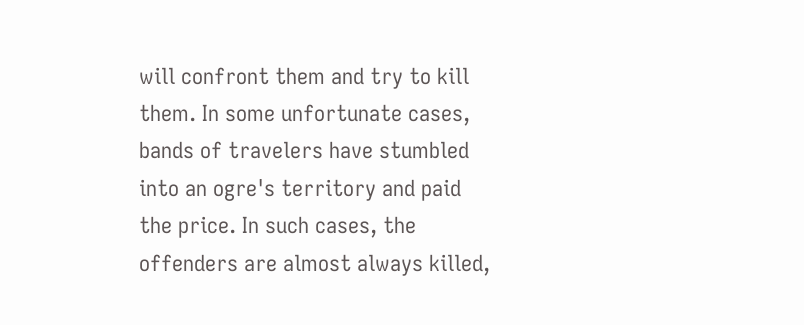will confront them and try to kill them. In some unfortunate cases, bands of travelers have stumbled into an ogre's territory and paid the price. In such cases, the offenders are almost always killed,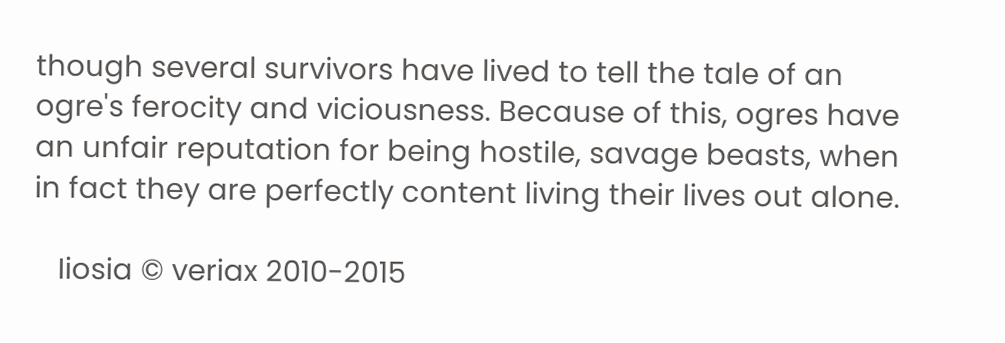though several survivors have lived to tell the tale of an ogre's ferocity and viciousness. Because of this, ogres have an unfair reputation for being hostile, savage beasts, when in fact they are perfectly content living their lives out alone.

   Iiosia © veriax 2010-2015